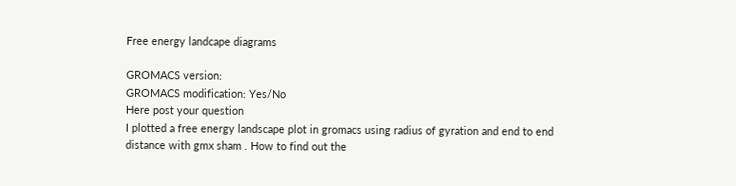Free energy landcape diagrams

GROMACS version:
GROMACS modification: Yes/No
Here post your question
I plotted a free energy landscape plot in gromacs using radius of gyration and end to end distance with gmx sham . How to find out the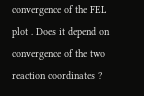convergence of the FEL plot . Does it depend on convergence of the two reaction coordinates ?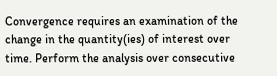Convergence requires an examination of the change in the quantity(ies) of interest over time. Perform the analysis over consecutive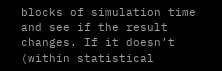blocks of simulation time and see if the result changes. If it doesn’t (within statistical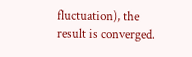fluctuation), the result is converged.